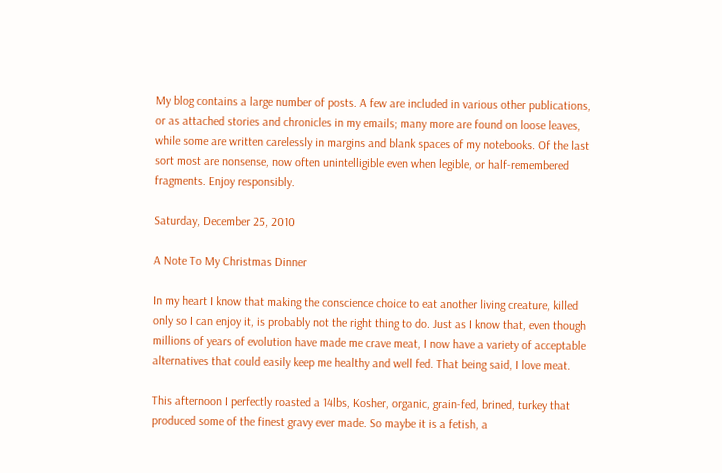My blog contains a large number of posts. A few are included in various other publications, or as attached stories and chronicles in my emails; many more are found on loose leaves, while some are written carelessly in margins and blank spaces of my notebooks. Of the last sort most are nonsense, now often unintelligible even when legible, or half-remembered fragments. Enjoy responsibly.

Saturday, December 25, 2010

A Note To My Christmas Dinner

In my heart I know that making the conscience choice to eat another living creature, killed only so I can enjoy it, is probably not the right thing to do. Just as I know that, even though millions of years of evolution have made me crave meat, I now have a variety of acceptable alternatives that could easily keep me healthy and well fed. That being said, I love meat.

This afternoon I perfectly roasted a 14lbs, Kosher, organic, grain-fed, brined, turkey that produced some of the finest gravy ever made. So maybe it is a fetish, a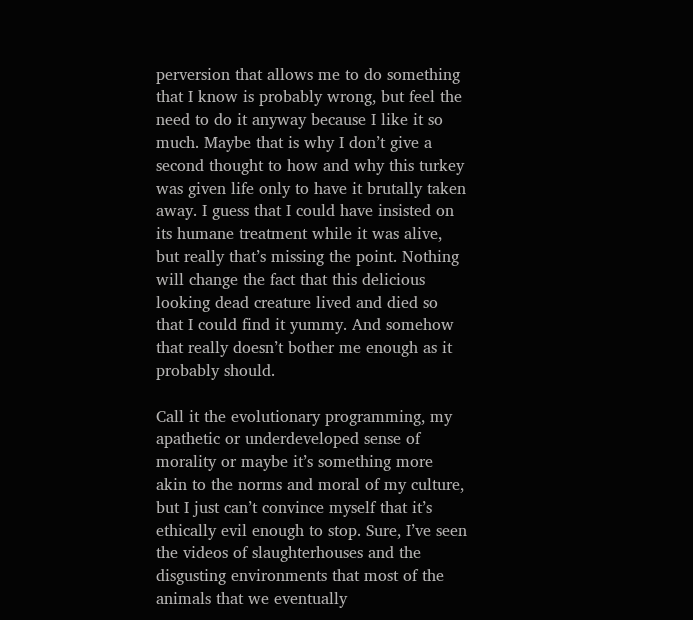perversion that allows me to do something that I know is probably wrong, but feel the need to do it anyway because I like it so much. Maybe that is why I don’t give a second thought to how and why this turkey was given life only to have it brutally taken away. I guess that I could have insisted on its humane treatment while it was alive, but really that’s missing the point. Nothing will change the fact that this delicious looking dead creature lived and died so that I could find it yummy. And somehow that really doesn’t bother me enough as it probably should.

Call it the evolutionary programming, my apathetic or underdeveloped sense of morality or maybe it’s something more akin to the norms and moral of my culture, but I just can’t convince myself that it’s ethically evil enough to stop. Sure, I’ve seen the videos of slaughterhouses and the disgusting environments that most of the animals that we eventually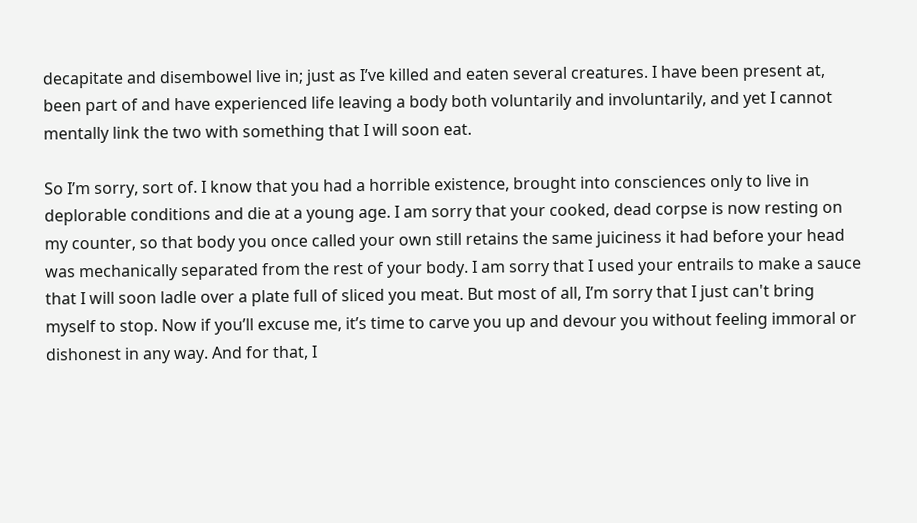decapitate and disembowel live in; just as I’ve killed and eaten several creatures. I have been present at, been part of and have experienced life leaving a body both voluntarily and involuntarily, and yet I cannot mentally link the two with something that I will soon eat.

So I’m sorry, sort of. I know that you had a horrible existence, brought into consciences only to live in deplorable conditions and die at a young age. I am sorry that your cooked, dead corpse is now resting on my counter, so that body you once called your own still retains the same juiciness it had before your head was mechanically separated from the rest of your body. I am sorry that I used your entrails to make a sauce that I will soon ladle over a plate full of sliced you meat. But most of all, I’m sorry that I just can't bring myself to stop. Now if you’ll excuse me, it’s time to carve you up and devour you without feeling immoral or dishonest in any way. And for that, I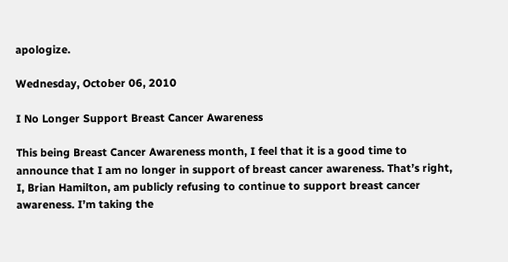apologize.

Wednesday, October 06, 2010

I No Longer Support Breast Cancer Awareness

This being Breast Cancer Awareness month, I feel that it is a good time to announce that I am no longer in support of breast cancer awareness. That’s right, I, Brian Hamilton, am publicly refusing to continue to support breast cancer awareness. I’m taking the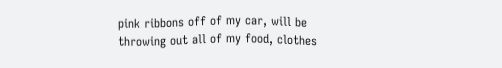pink ribbons off of my car, will be throwing out all of my food, clothes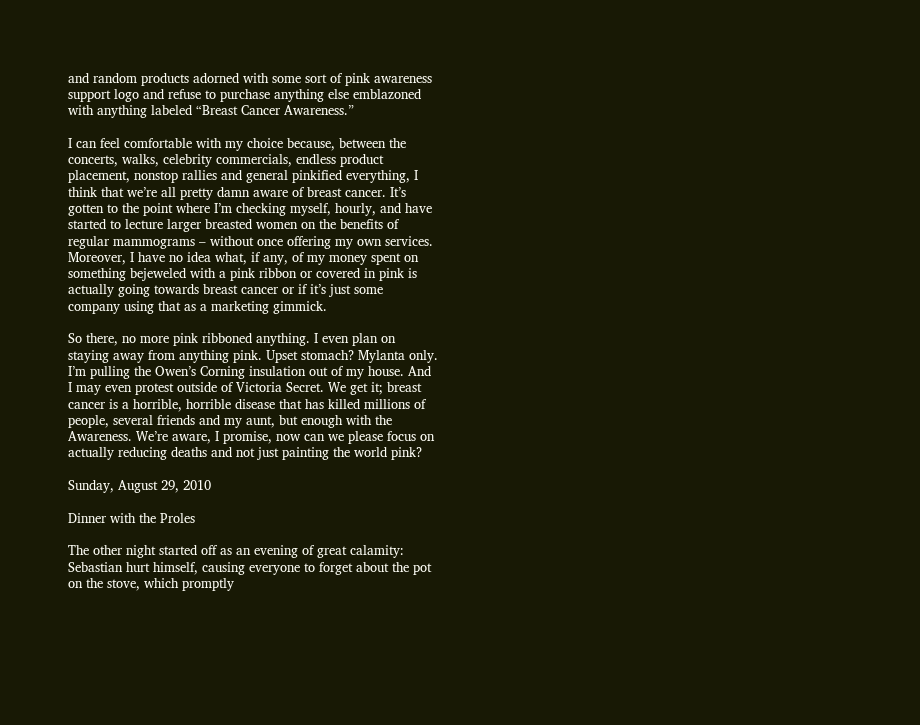and random products adorned with some sort of pink awareness support logo and refuse to purchase anything else emblazoned with anything labeled “Breast Cancer Awareness.”

I can feel comfortable with my choice because, between the concerts, walks, celebrity commercials, endless product placement, nonstop rallies and general pinkified everything, I think that we’re all pretty damn aware of breast cancer. It’s gotten to the point where I’m checking myself, hourly, and have started to lecture larger breasted women on the benefits of regular mammograms – without once offering my own services. Moreover, I have no idea what, if any, of my money spent on something bejeweled with a pink ribbon or covered in pink is actually going towards breast cancer or if it’s just some company using that as a marketing gimmick.

So there, no more pink ribboned anything. I even plan on staying away from anything pink. Upset stomach? Mylanta only. I’m pulling the Owen’s Corning insulation out of my house. And I may even protest outside of Victoria Secret. We get it; breast cancer is a horrible, horrible disease that has killed millions of people, several friends and my aunt, but enough with the Awareness. We’re aware, I promise, now can we please focus on actually reducing deaths and not just painting the world pink?

Sunday, August 29, 2010

Dinner with the Proles

The other night started off as an evening of great calamity: Sebastian hurt himself, causing everyone to forget about the pot on the stove, which promptly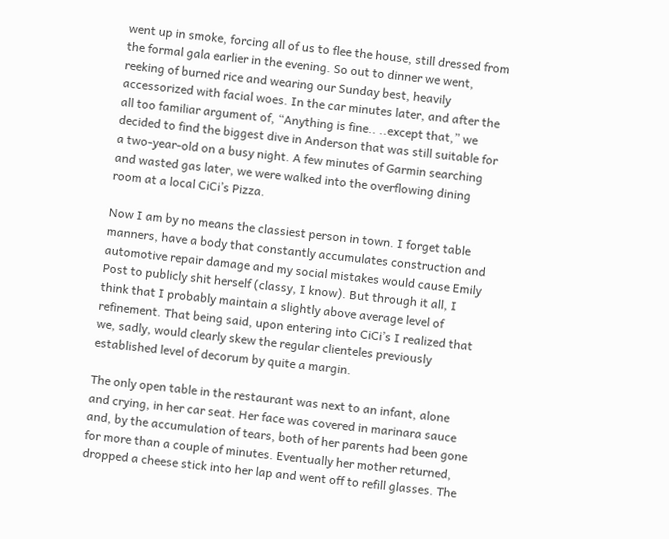went up in smoke, forcing all of us to flee the house, still dressed from the formal gala earlier in the evening. So out to dinner we went, reeking of burned rice and wearing our Sunday best, heavily accessorized with facial woes. In the car minutes later, and after the all too familiar argument of, “Anything is fine.. ..except that,” we decided to find the biggest dive in Anderson that was still suitable for a two-year-old on a busy night. A few minutes of Garmin searching and wasted gas later, we were walked into the overflowing dining room at a local CiCi’s Pizza.

Now I am by no means the classiest person in town. I forget table manners, have a body that constantly accumulates construction and automotive repair damage and my social mistakes would cause Emily Post to publicly shit herself (classy, I know). But through it all, I think that I probably maintain a slightly above average level of refinement. That being said, upon entering into CiCi’s I realized that we, sadly, would clearly skew the regular clienteles previously established level of decorum by quite a margin.

The only open table in the restaurant was next to an infant, alone and crying, in her car seat. Her face was covered in marinara sauce and, by the accumulation of tears, both of her parents had been gone for more than a couple of minutes. Eventually her mother returned, dropped a cheese stick into her lap and went off to refill glasses. The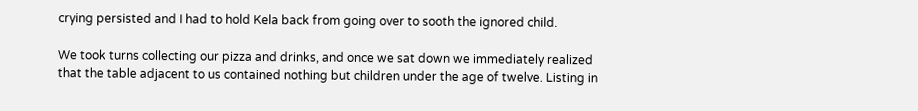crying persisted and I had to hold Kela back from going over to sooth the ignored child.

We took turns collecting our pizza and drinks, and once we sat down we immediately realized that the table adjacent to us contained nothing but children under the age of twelve. Listing in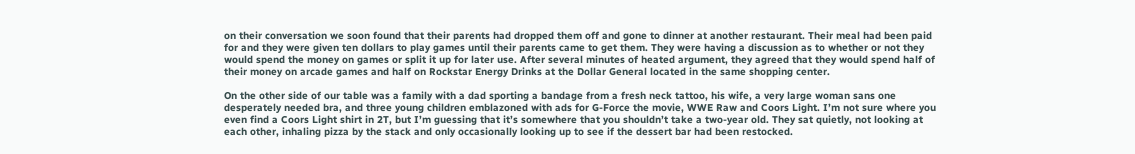on their conversation we soon found that their parents had dropped them off and gone to dinner at another restaurant. Their meal had been paid for and they were given ten dollars to play games until their parents came to get them. They were having a discussion as to whether or not they would spend the money on games or split it up for later use. After several minutes of heated argument, they agreed that they would spend half of their money on arcade games and half on Rockstar Energy Drinks at the Dollar General located in the same shopping center.

On the other side of our table was a family with a dad sporting a bandage from a fresh neck tattoo, his wife, a very large woman sans one desperately needed bra, and three young children emblazoned with ads for G-Force the movie, WWE Raw and Coors Light. I’m not sure where you even find a Coors Light shirt in 2T, but I’m guessing that it’s somewhere that you shouldn’t take a two-year old. They sat quietly, not looking at each other, inhaling pizza by the stack and only occasionally looking up to see if the dessert bar had been restocked.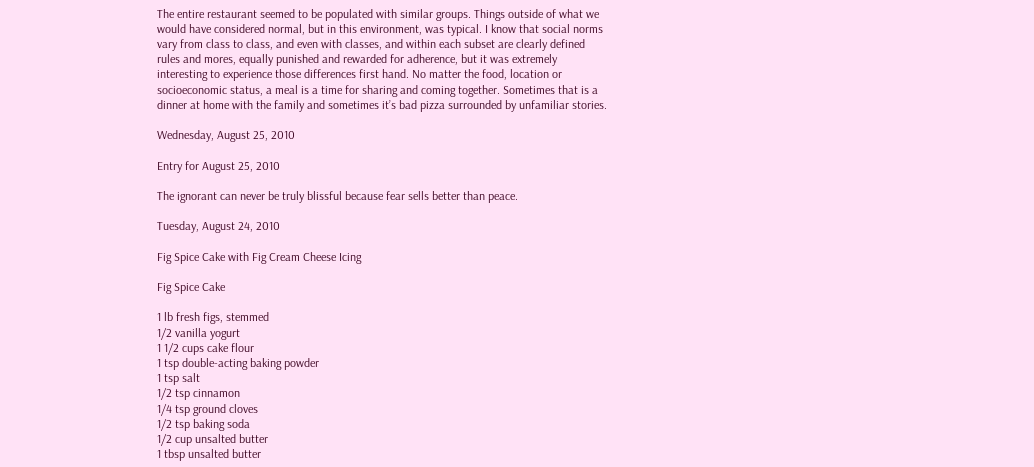The entire restaurant seemed to be populated with similar groups. Things outside of what we would have considered normal, but in this environment, was typical. I know that social norms vary from class to class, and even with classes, and within each subset are clearly defined rules and mores, equally punished and rewarded for adherence, but it was extremely interesting to experience those differences first hand. No matter the food, location or socioeconomic status, a meal is a time for sharing and coming together. Sometimes that is a dinner at home with the family and sometimes it’s bad pizza surrounded by unfamiliar stories.

Wednesday, August 25, 2010

Entry for August 25, 2010

The ignorant can never be truly blissful because fear sells better than peace.

Tuesday, August 24, 2010

Fig Spice Cake with Fig Cream Cheese Icing

Fig Spice Cake

1 lb fresh figs, stemmed
1/2 vanilla yogurt
1 1/2 cups cake flour
1 tsp double-acting baking powder
1 tsp salt
1/2 tsp cinnamon
1/4 tsp ground cloves
1/2 tsp baking soda
1/2 cup unsalted butter
1 tbsp unsalted butter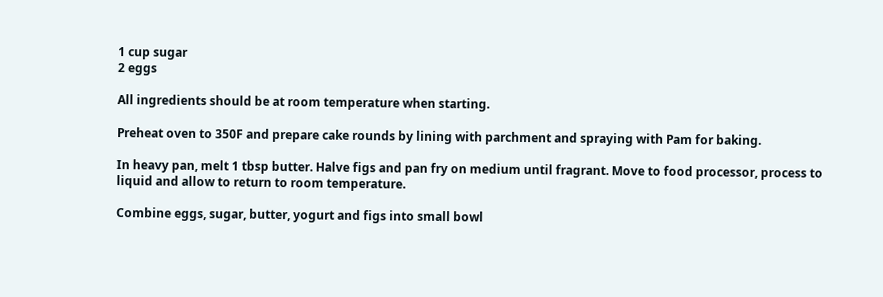1 cup sugar
2 eggs

All ingredients should be at room temperature when starting.

Preheat oven to 350F and prepare cake rounds by lining with parchment and spraying with Pam for baking.

In heavy pan, melt 1 tbsp butter. Halve figs and pan fry on medium until fragrant. Move to food processor, process to liquid and allow to return to room temperature.

Combine eggs, sugar, butter, yogurt and figs into small bowl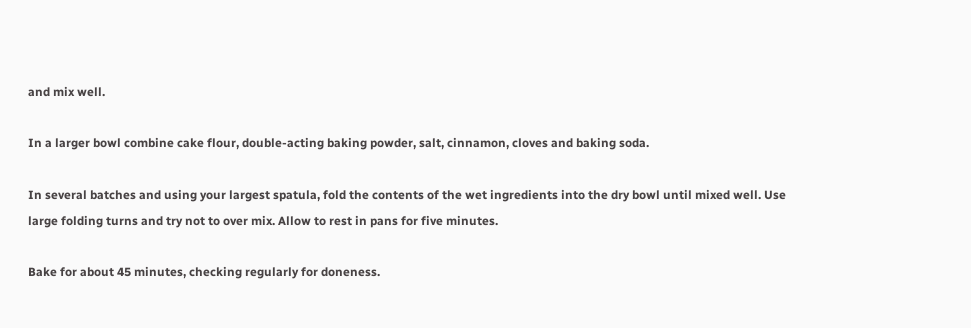and mix well.

In a larger bowl combine cake flour, double-acting baking powder, salt, cinnamon, cloves and baking soda.

In several batches and using your largest spatula, fold the contents of the wet ingredients into the dry bowl until mixed well. Use large folding turns and try not to over mix. Allow to rest in pans for five minutes.

Bake for about 45 minutes, checking regularly for doneness.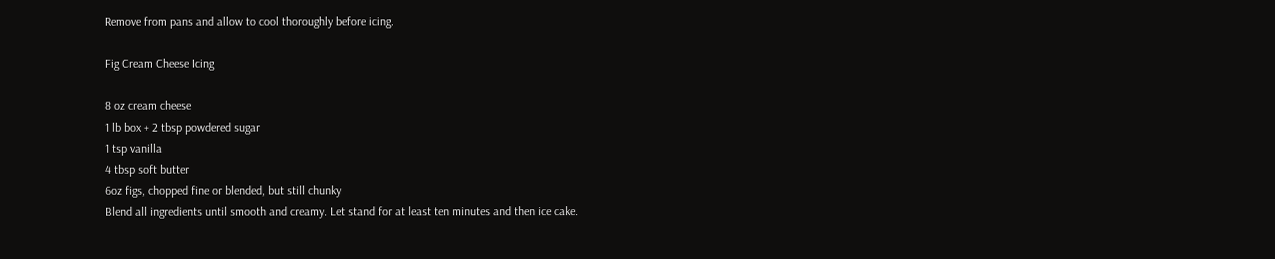Remove from pans and allow to cool thoroughly before icing.

Fig Cream Cheese Icing

8 oz cream cheese
1 lb box + 2 tbsp powdered sugar
1 tsp vanilla
4 tbsp soft butter
6oz figs, chopped fine or blended, but still chunky
Blend all ingredients until smooth and creamy. Let stand for at least ten minutes and then ice cake.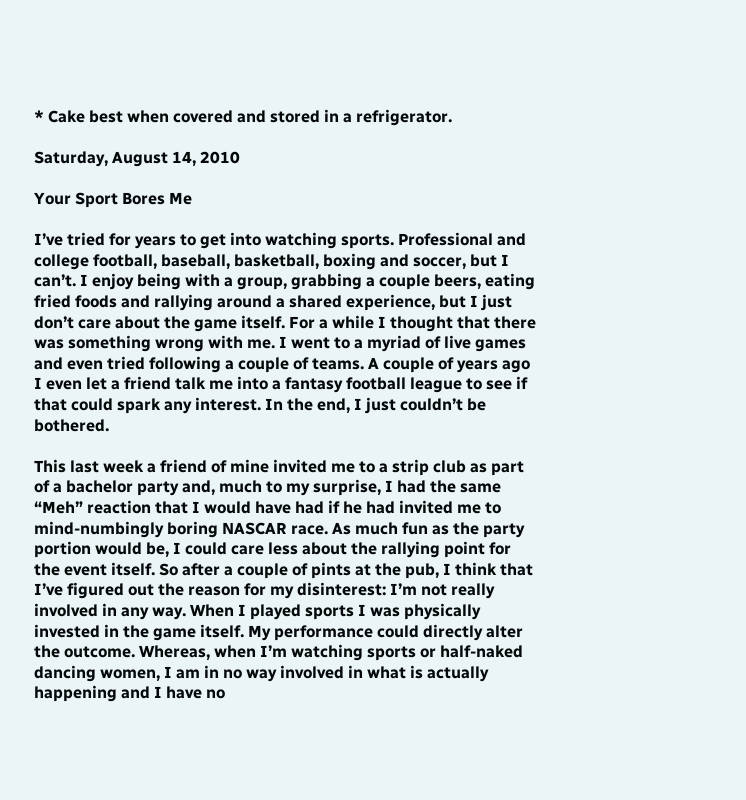* Cake best when covered and stored in a refrigerator.

Saturday, August 14, 2010

Your Sport Bores Me

I’ve tried for years to get into watching sports. Professional and college football, baseball, basketball, boxing and soccer, but I can’t. I enjoy being with a group, grabbing a couple beers, eating fried foods and rallying around a shared experience, but I just don’t care about the game itself. For a while I thought that there was something wrong with me. I went to a myriad of live games and even tried following a couple of teams. A couple of years ago I even let a friend talk me into a fantasy football league to see if that could spark any interest. In the end, I just couldn’t be bothered.

This last week a friend of mine invited me to a strip club as part of a bachelor party and, much to my surprise, I had the same “Meh” reaction that I would have had if he had invited me to mind-numbingly boring NASCAR race. As much fun as the party portion would be, I could care less about the rallying point for the event itself. So after a couple of pints at the pub, I think that I’ve figured out the reason for my disinterest: I’m not really involved in any way. When I played sports I was physically invested in the game itself. My performance could directly alter the outcome. Whereas, when I’m watching sports or half-naked dancing women, I am in no way involved in what is actually happening and I have no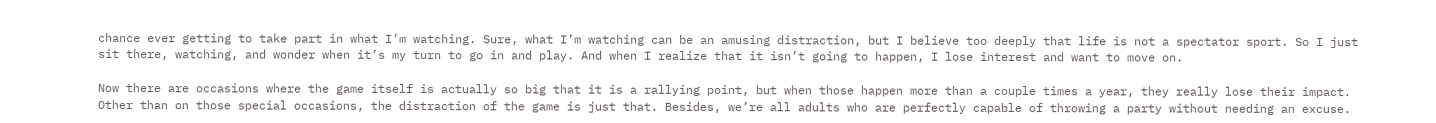chance ever getting to take part in what I’m watching. Sure, what I’m watching can be an amusing distraction, but I believe too deeply that life is not a spectator sport. So I just sit there, watching, and wonder when it’s my turn to go in and play. And when I realize that it isn’t going to happen, I lose interest and want to move on.

Now there are occasions where the game itself is actually so big that it is a rallying point, but when those happen more than a couple times a year, they really lose their impact. Other than on those special occasions, the distraction of the game is just that. Besides, we’re all adults who are perfectly capable of throwing a party without needing an excuse.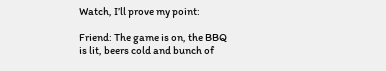Watch, I’ll prove my point:

Friend: The game is on, the BBQ is lit, beers cold and bunch of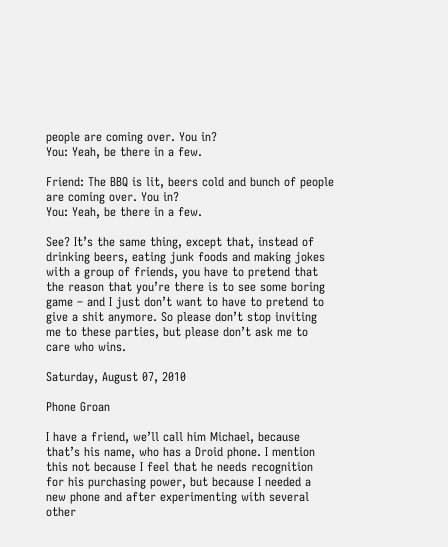people are coming over. You in?
You: Yeah, be there in a few.

Friend: The BBQ is lit, beers cold and bunch of people are coming over. You in?
You: Yeah, be there in a few.

See? It’s the same thing, except that, instead of drinking beers, eating junk foods and making jokes with a group of friends, you have to pretend that the reason that you’re there is to see some boring game – and I just don’t want to have to pretend to give a shit anymore. So please don’t stop inviting me to these parties, but please don’t ask me to care who wins.

Saturday, August 07, 2010

Phone Groan

I have a friend, we’ll call him Michael, because that’s his name, who has a Droid phone. I mention this not because I feel that he needs recognition for his purchasing power, but because I needed a new phone and after experimenting with several other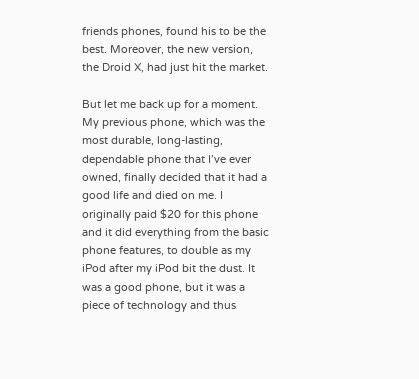friends phones, found his to be the best. Moreover, the new version, the Droid X, had just hit the market.

But let me back up for a moment. My previous phone, which was the most durable, long-lasting, dependable phone that I’ve ever owned, finally decided that it had a good life and died on me. I originally paid $20 for this phone and it did everything from the basic phone features, to double as my iPod after my iPod bit the dust. It was a good phone, but it was a piece of technology and thus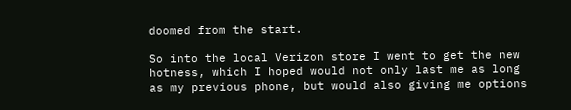doomed from the start.

So into the local Verizon store I went to get the new hotness, which I hoped would not only last me as long as my previous phone, but would also giving me options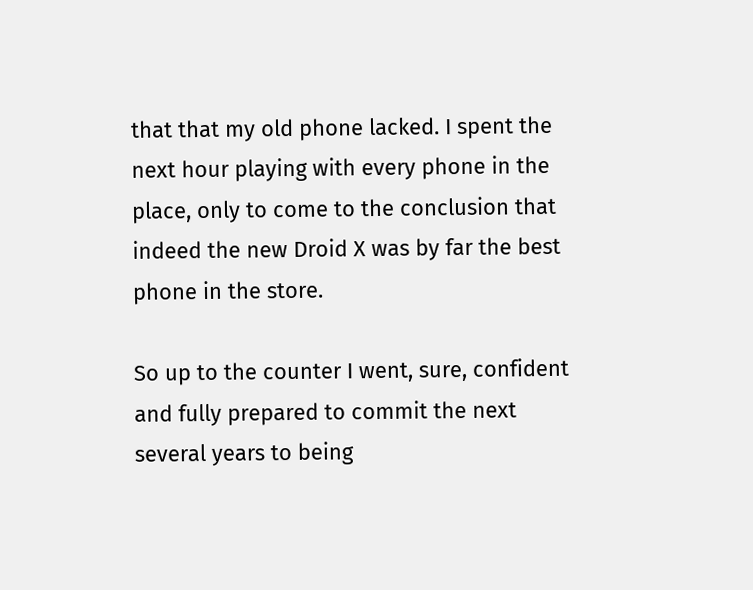that that my old phone lacked. I spent the next hour playing with every phone in the place, only to come to the conclusion that indeed the new Droid X was by far the best phone in the store.

So up to the counter I went, sure, confident and fully prepared to commit the next several years to being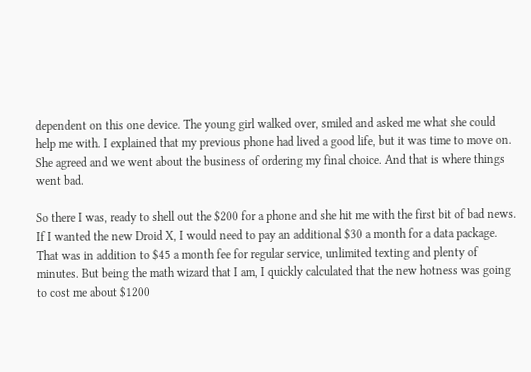dependent on this one device. The young girl walked over, smiled and asked me what she could help me with. I explained that my previous phone had lived a good life, but it was time to move on. She agreed and we went about the business of ordering my final choice. And that is where things went bad.

So there I was, ready to shell out the $200 for a phone and she hit me with the first bit of bad news. If I wanted the new Droid X, I would need to pay an additional $30 a month for a data package. That was in addition to $45 a month fee for regular service, unlimited texting and plenty of minutes. But being the math wizard that I am, I quickly calculated that the new hotness was going to cost me about $1200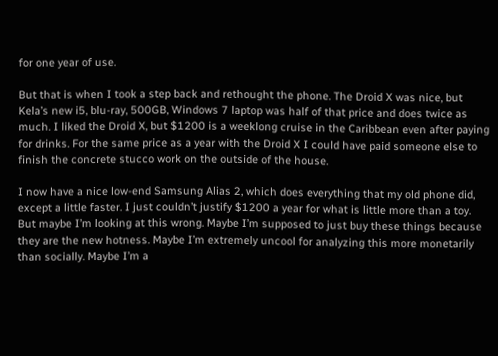for one year of use.

But that is when I took a step back and rethought the phone. The Droid X was nice, but Kela’s new i5, blu-ray, 500GB, Windows 7 laptop was half of that price and does twice as much. I liked the Droid X, but $1200 is a weeklong cruise in the Caribbean even after paying for drinks. For the same price as a year with the Droid X I could have paid someone else to finish the concrete stucco work on the outside of the house.

I now have a nice low-end Samsung Alias 2, which does everything that my old phone did, except a little faster. I just couldn’t justify $1200 a year for what is little more than a toy. But maybe I’m looking at this wrong. Maybe I’m supposed to just buy these things because they are the new hotness. Maybe I’m extremely uncool for analyzing this more monetarily than socially. Maybe I’m a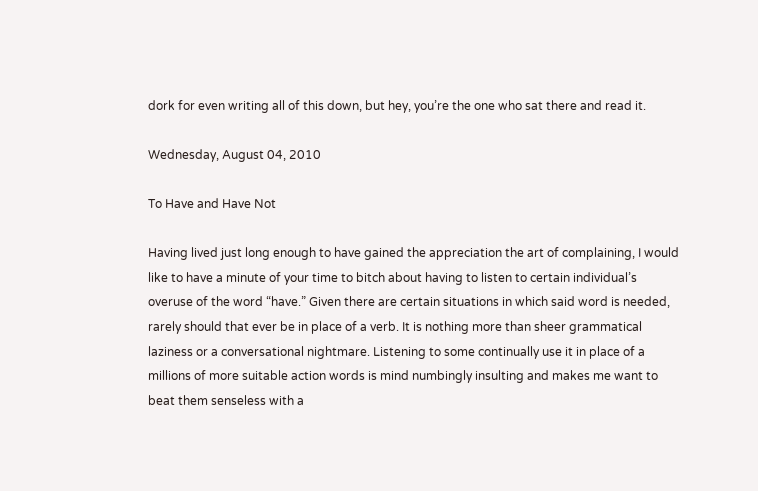dork for even writing all of this down, but hey, you’re the one who sat there and read it.

Wednesday, August 04, 2010

To Have and Have Not

Having lived just long enough to have gained the appreciation the art of complaining, I would like to have a minute of your time to bitch about having to listen to certain individual’s overuse of the word “have.” Given there are certain situations in which said word is needed, rarely should that ever be in place of a verb. It is nothing more than sheer grammatical laziness or a conversational nightmare. Listening to some continually use it in place of a millions of more suitable action words is mind numbingly insulting and makes me want to beat them senseless with a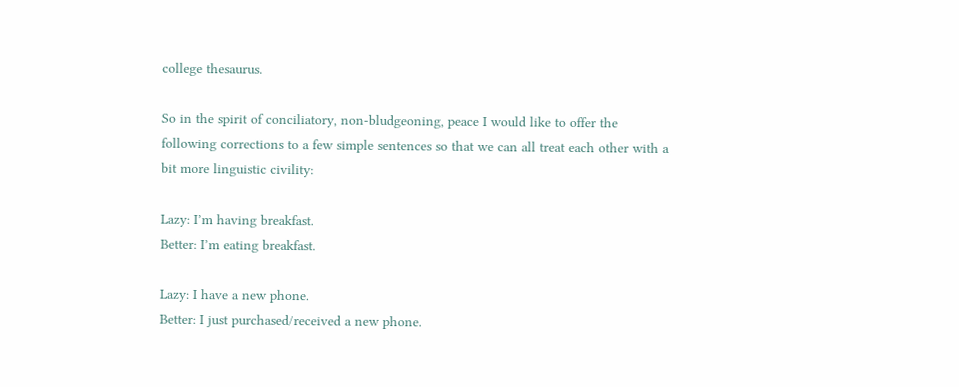college thesaurus.

So in the spirit of conciliatory, non-bludgeoning, peace I would like to offer the following corrections to a few simple sentences so that we can all treat each other with a bit more linguistic civility:

Lazy: I’m having breakfast.
Better: I’m eating breakfast.

Lazy: I have a new phone.
Better: I just purchased/received a new phone.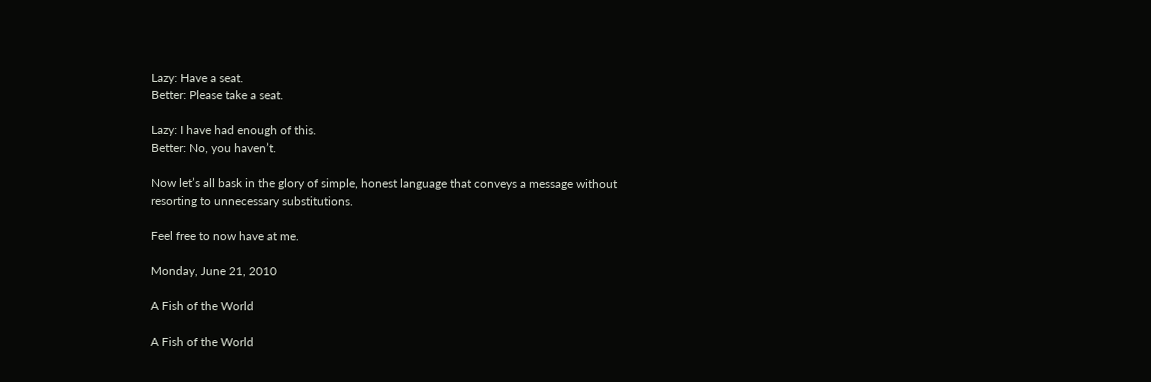Lazy: Have a seat.
Better: Please take a seat.

Lazy: I have had enough of this.
Better: No, you haven’t.

Now let’s all bask in the glory of simple, honest language that conveys a message without resorting to unnecessary substitutions.

Feel free to now have at me.

Monday, June 21, 2010

A Fish of the World

A Fish of the World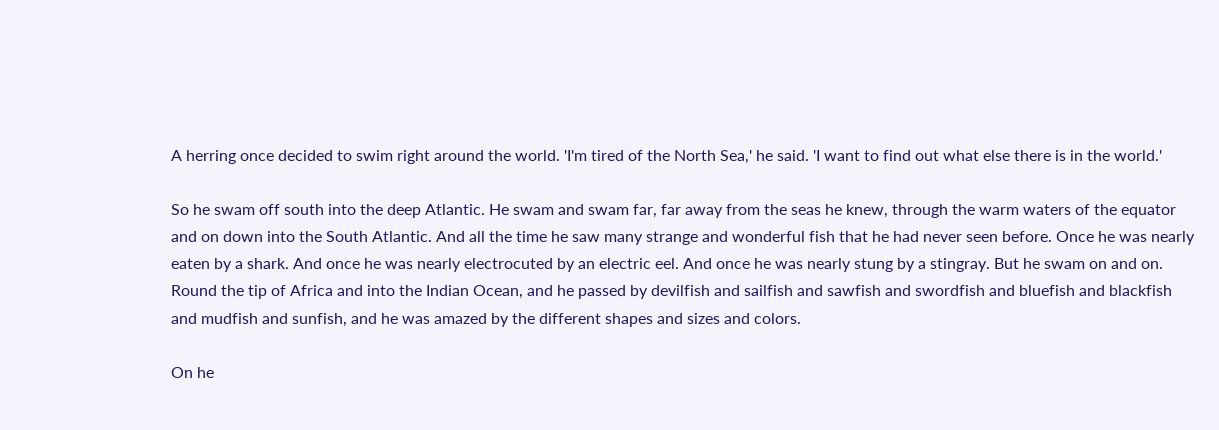A herring once decided to swim right around the world. 'I'm tired of the North Sea,' he said. 'I want to find out what else there is in the world.'

So he swam off south into the deep Atlantic. He swam and swam far, far away from the seas he knew, through the warm waters of the equator and on down into the South Atlantic. And all the time he saw many strange and wonderful fish that he had never seen before. Once he was nearly eaten by a shark. And once he was nearly electrocuted by an electric eel. And once he was nearly stung by a stingray. But he swam on and on. Round the tip of Africa and into the Indian Ocean, and he passed by devilfish and sailfish and sawfish and swordfish and bluefish and blackfish and mudfish and sunfish, and he was amazed by the different shapes and sizes and colors.

On he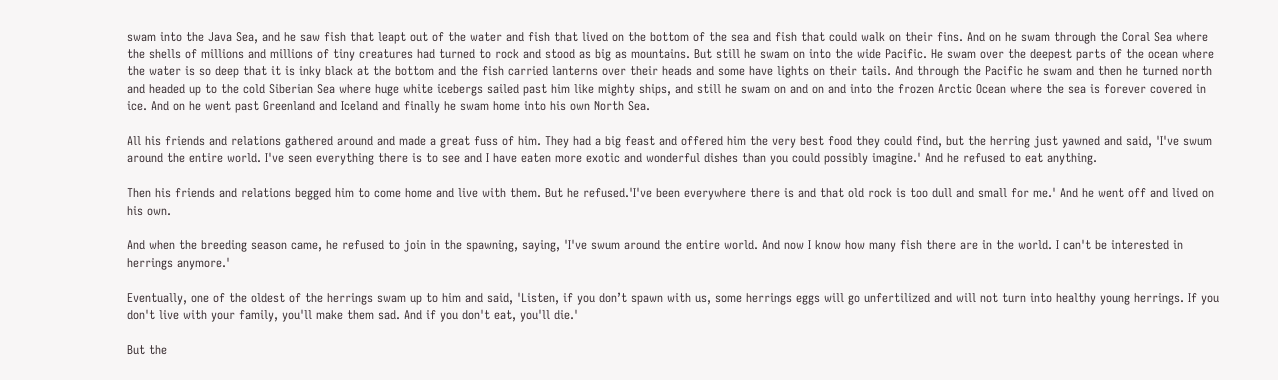swam into the Java Sea, and he saw fish that leapt out of the water and fish that lived on the bottom of the sea and fish that could walk on their fins. And on he swam through the Coral Sea where the shells of millions and millions of tiny creatures had turned to rock and stood as big as mountains. But still he swam on into the wide Pacific. He swam over the deepest parts of the ocean where the water is so deep that it is inky black at the bottom and the fish carried lanterns over their heads and some have lights on their tails. And through the Pacific he swam and then he turned north and headed up to the cold Siberian Sea where huge white icebergs sailed past him like mighty ships, and still he swam on and on and into the frozen Arctic Ocean where the sea is forever covered in ice. And on he went past Greenland and Iceland and finally he swam home into his own North Sea.

All his friends and relations gathered around and made a great fuss of him. They had a big feast and offered him the very best food they could find, but the herring just yawned and said, 'I've swum around the entire world. I've seen everything there is to see and I have eaten more exotic and wonderful dishes than you could possibly imagine.' And he refused to eat anything.

Then his friends and relations begged him to come home and live with them. But he refused.'I've been everywhere there is and that old rock is too dull and small for me.' And he went off and lived on his own.

And when the breeding season came, he refused to join in the spawning, saying, 'I've swum around the entire world. And now I know how many fish there are in the world. I can't be interested in herrings anymore.'

Eventually, one of the oldest of the herrings swam up to him and said, 'Listen, if you don’t spawn with us, some herrings eggs will go unfertilized and will not turn into healthy young herrings. If you don't live with your family, you'll make them sad. And if you don't eat, you'll die.'

But the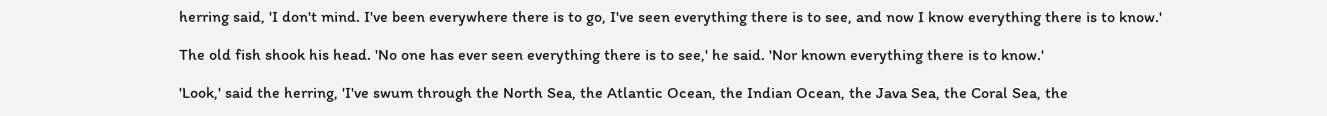herring said, 'I don't mind. I've been everywhere there is to go, I've seen everything there is to see, and now I know everything there is to know.'

The old fish shook his head. 'No one has ever seen everything there is to see,' he said. 'Nor known everything there is to know.'

'Look,' said the herring, 'I've swum through the North Sea, the Atlantic Ocean, the Indian Ocean, the Java Sea, the Coral Sea, the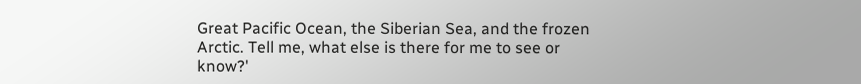Great Pacific Ocean, the Siberian Sea, and the frozen Arctic. Tell me, what else is there for me to see or know?'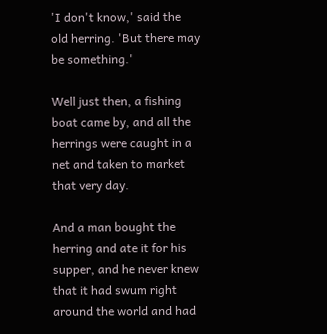'I don't know,' said the old herring. 'But there may be something.'

Well just then, a fishing boat came by, and all the herrings were caught in a net and taken to market that very day.

And a man bought the herring and ate it for his supper, and he never knew that it had swum right around the world and had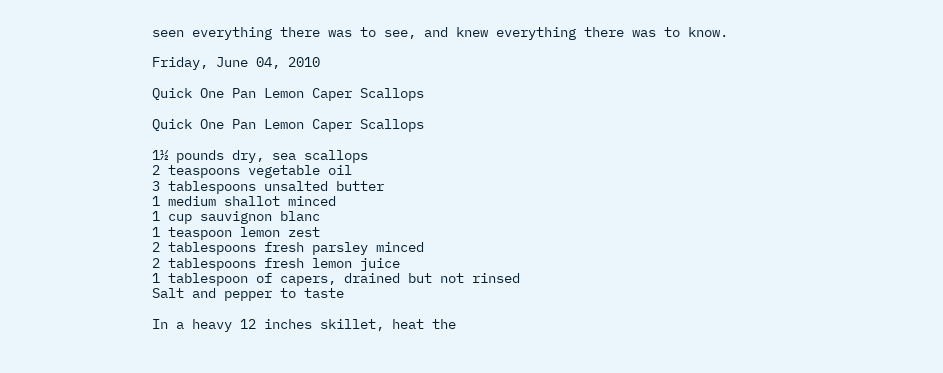seen everything there was to see, and knew everything there was to know.

Friday, June 04, 2010

Quick One Pan Lemon Caper Scallops

Quick One Pan Lemon Caper Scallops

1½ pounds dry, sea scallops
2 teaspoons vegetable oil
3 tablespoons unsalted butter
1 medium shallot minced
1 cup sauvignon blanc
1 teaspoon lemon zest
2 tablespoons fresh parsley minced
2 tablespoons fresh lemon juice
1 tablespoon of capers, drained but not rinsed
Salt and pepper to taste

In a heavy 12 inches skillet, heat the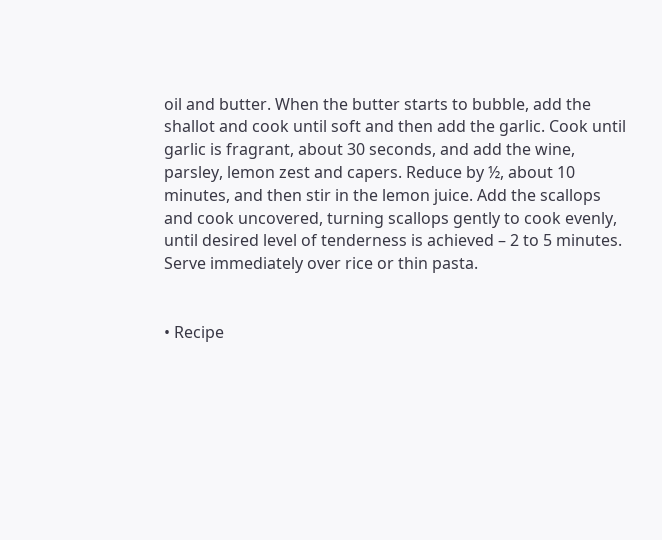oil and butter. When the butter starts to bubble, add the shallot and cook until soft and then add the garlic. Cook until garlic is fragrant, about 30 seconds, and add the wine, parsley, lemon zest and capers. Reduce by ½, about 10 minutes, and then stir in the lemon juice. Add the scallops and cook uncovered, turning scallops gently to cook evenly, until desired level of tenderness is achieved – 2 to 5 minutes. Serve immediately over rice or thin pasta.


• Recipe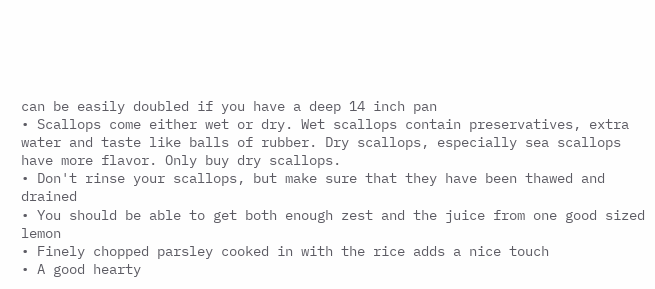can be easily doubled if you have a deep 14 inch pan
• Scallops come either wet or dry. Wet scallops contain preservatives, extra water and taste like balls of rubber. Dry scallops, especially sea scallops have more flavor. Only buy dry scallops.
• Don't rinse your scallops, but make sure that they have been thawed and drained
• You should be able to get both enough zest and the juice from one good sized lemon
• Finely chopped parsley cooked in with the rice adds a nice touch
• A good hearty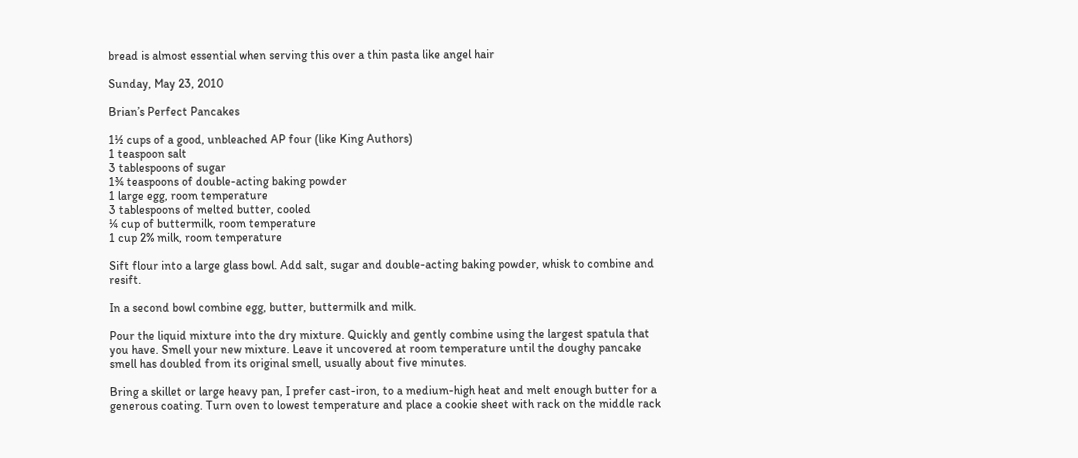bread is almost essential when serving this over a thin pasta like angel hair

Sunday, May 23, 2010

Brian’s Perfect Pancakes

1½ cups of a good, unbleached AP four (like King Authors)
1 teaspoon salt
3 tablespoons of sugar
1¾ teaspoons of double-acting baking powder
1 large egg, room temperature
3 tablespoons of melted butter, cooled
¼ cup of buttermilk, room temperature
1 cup 2% milk, room temperature

Sift flour into a large glass bowl. Add salt, sugar and double-acting baking powder, whisk to combine and resift.

In a second bowl combine egg, butter, buttermilk and milk.

Pour the liquid mixture into the dry mixture. Quickly and gently combine using the largest spatula that you have. Smell your new mixture. Leave it uncovered at room temperature until the doughy pancake smell has doubled from its original smell, usually about five minutes.

Bring a skillet or large heavy pan, I prefer cast-iron, to a medium-high heat and melt enough butter for a generous coating. Turn oven to lowest temperature and place a cookie sheet with rack on the middle rack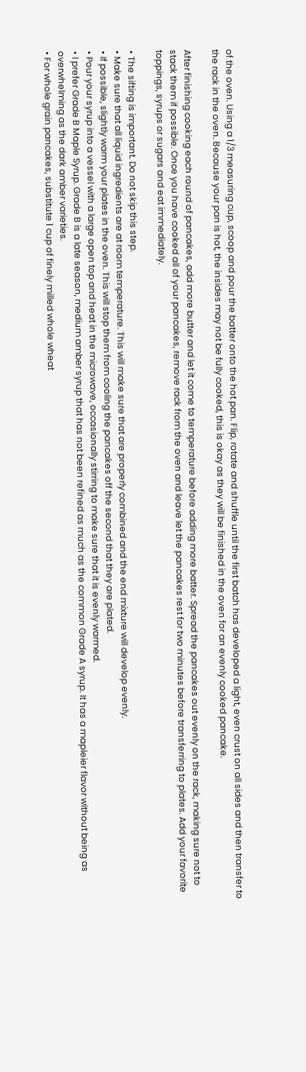of the oven. Using a 1/3 measuring cup, scoop and pour the batter onto the hot pan. Flip, rotate and shuffle until the first batch has developed a light, even crust on all sides and then transfer to the rack in the oven. Because your pan is hot, the insides may not be fully cooked, this is okay as they will be finished in the oven for an evenly cooked pancake.

After finishing cooking each round of pancakes, add more butter and let it come to temperature before adding more batter. Spread the pancakes out evenly on the rack, making sure not to stack them if possible. Once you have cooked all of your pancakes, remove rack from the oven and leave let the pancakes rest for two minutes before transferring to plates. Add your favorite toppings, syrups or sugars and eat immediately.

• The sifting is important. Do not skip this step.
• Make sure that all liquid ingredients are at room temperature. This will make sure that are properly combined and the end mixture will develop evenly.
• If possible, slightly warm your plates in the oven. This will stop them from cooling the pancakes off the second that they are plated.
• Pour your syrup into a vessel with a large open top and heat in the microwave, occasionally stirring to make sure that it is evenly warmed.
• I prefer Grade B Maple Syrup. Grade B is a late season, medium amber syrup that has not been refined as much as the common Grade A syrup. It has a mapleier flavor without being as overwhelming as the dark amber varieties.
• For whole grain pancakes, substitute 1 cup of finely milled whole wheat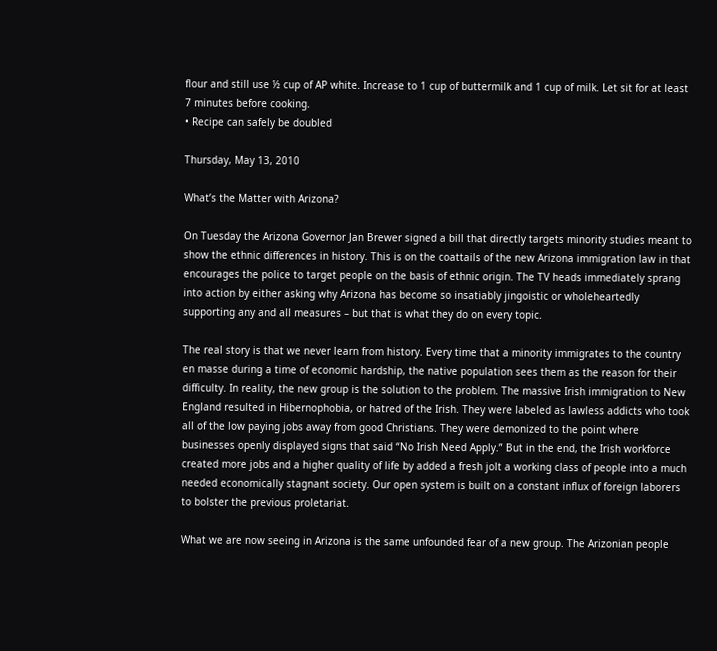flour and still use ½ cup of AP white. Increase to 1 cup of buttermilk and 1 cup of milk. Let sit for at least 7 minutes before cooking.
• Recipe can safely be doubled

Thursday, May 13, 2010

What’s the Matter with Arizona?

On Tuesday the Arizona Governor Jan Brewer signed a bill that directly targets minority studies meant to show the ethnic differences in history. This is on the coattails of the new Arizona immigration law in that encourages the police to target people on the basis of ethnic origin. The TV heads immediately sprang into action by either asking why Arizona has become so insatiably jingoistic or wholeheartedly supporting any and all measures – but that is what they do on every topic.

The real story is that we never learn from history. Every time that a minority immigrates to the country en masse during a time of economic hardship, the native population sees them as the reason for their difficulty. In reality, the new group is the solution to the problem. The massive Irish immigration to New England resulted in Hibernophobia, or hatred of the Irish. They were labeled as lawless addicts who took all of the low paying jobs away from good Christians. They were demonized to the point where businesses openly displayed signs that said “No Irish Need Apply.” But in the end, the Irish workforce created more jobs and a higher quality of life by added a fresh jolt a working class of people into a much needed economically stagnant society. Our open system is built on a constant influx of foreign laborers to bolster the previous proletariat.

What we are now seeing in Arizona is the same unfounded fear of a new group. The Arizonian people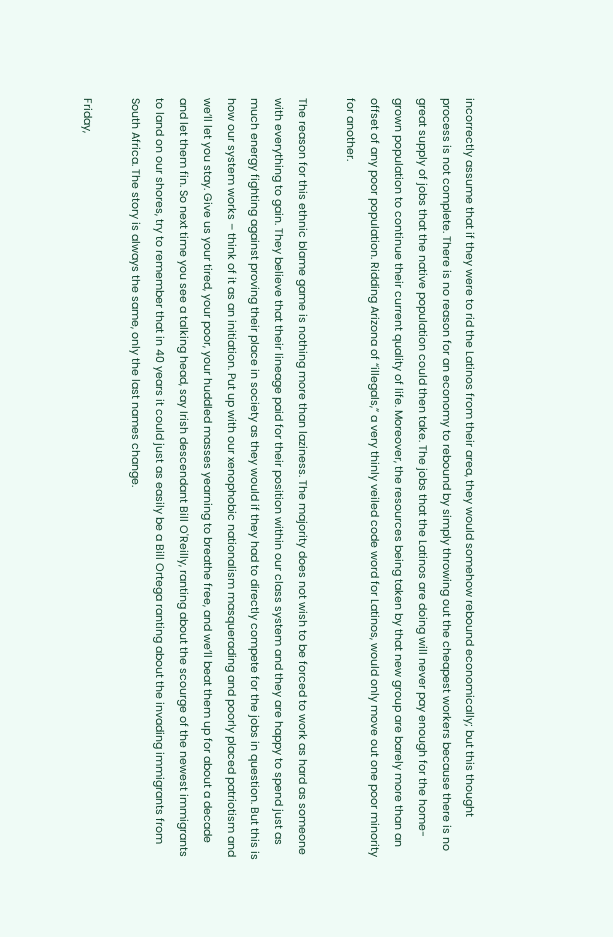incorrectly assume that if they were to rid the Latinos from their area, they would somehow rebound economically; but this thought process is not complete. There is no reason for an economy to rebound by simply throwing out the cheapest workers because there is no great supply of jobs that the native population could then take. The jobs that the Latinos are doing will never pay enough for the home-grown population to continue their current quality of life. Moreover, the resources being taken by that new group are barely more than an offset of any poor population. Ridding Arizona of “illegals,” a very thinly veiled code word for Latinos, would only move out one poor minority for another.

The reason for this ethnic blame game is nothing more than laziness. The majority does not wish to be forced to work as hard as someone with everything to gain. They believe that their lineage paid for their position within our class system and they are happy to spend just as much energy fighting against proving their place in society as they would if they had to directly compete for the jobs in question. But this is how our system works – think of it as an initiation. Put up with our xenophobic nationalism masquerading and poorly placed patriotism and we’ll let you stay. Give us your tired, your poor, your huddled masses yearning to breathe free, and we’ll beat them up for about a decade and let them fin. So next time you see a talking head, say Irish descendant Bill O'Reilly, ranting about the scourge of the newest immigrants to land on our shores, try to remember that in 40 years it could just as easily be a Bill Ortega ranting about the invading immigrants from South Africa. The story is always the same, only the last names change.

Friday,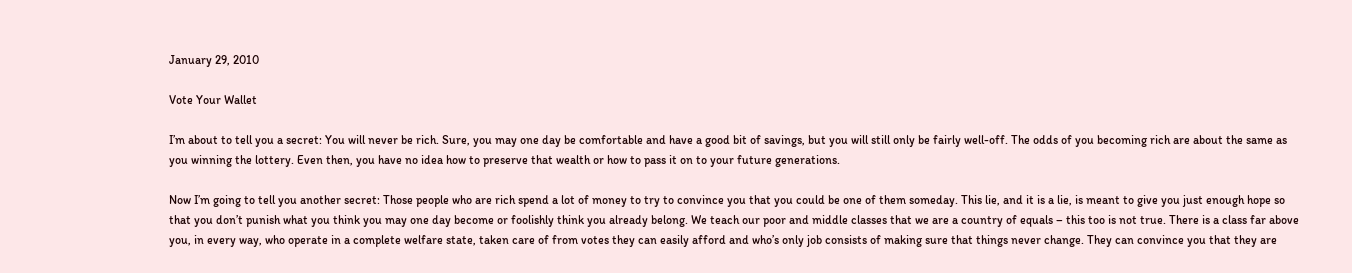January 29, 2010

Vote Your Wallet

I’m about to tell you a secret: You will never be rich. Sure, you may one day be comfortable and have a good bit of savings, but you will still only be fairly well-off. The odds of you becoming rich are about the same as you winning the lottery. Even then, you have no idea how to preserve that wealth or how to pass it on to your future generations.

Now I’m going to tell you another secret: Those people who are rich spend a lot of money to try to convince you that you could be one of them someday. This lie, and it is a lie, is meant to give you just enough hope so that you don’t punish what you think you may one day become or foolishly think you already belong. We teach our poor and middle classes that we are a country of equals – this too is not true. There is a class far above you, in every way, who operate in a complete welfare state, taken care of from votes they can easily afford and who’s only job consists of making sure that things never change. They can convince you that they are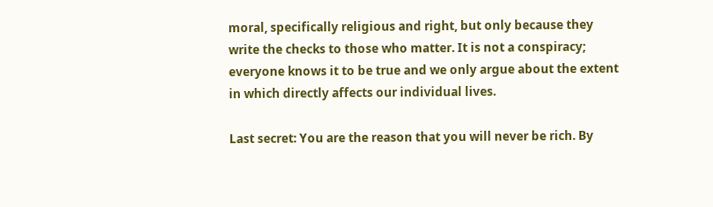moral, specifically religious and right, but only because they write the checks to those who matter. It is not a conspiracy; everyone knows it to be true and we only argue about the extent in which directly affects our individual lives.

Last secret: You are the reason that you will never be rich. By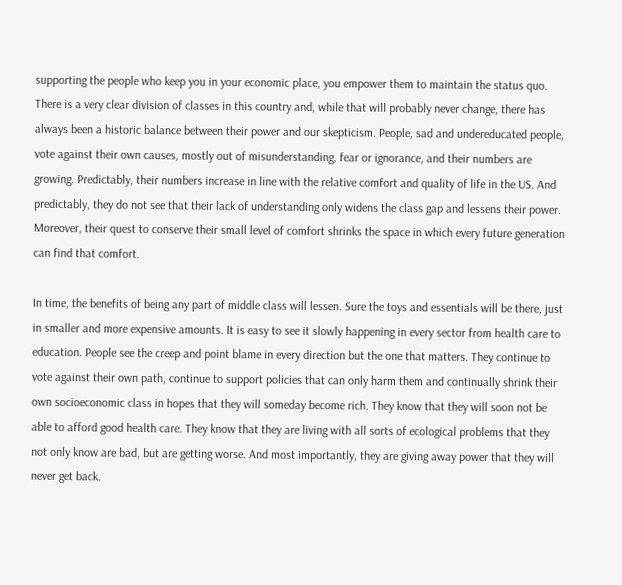supporting the people who keep you in your economic place, you empower them to maintain the status quo. There is a very clear division of classes in this country and, while that will probably never change, there has always been a historic balance between their power and our skepticism. People, sad and undereducated people, vote against their own causes, mostly out of misunderstanding, fear or ignorance, and their numbers are growing. Predictably, their numbers increase in line with the relative comfort and quality of life in the US. And predictably, they do not see that their lack of understanding only widens the class gap and lessens their power. Moreover, their quest to conserve their small level of comfort shrinks the space in which every future generation can find that comfort.

In time, the benefits of being any part of middle class will lessen. Sure the toys and essentials will be there, just in smaller and more expensive amounts. It is easy to see it slowly happening in every sector from health care to education. People see the creep and point blame in every direction but the one that matters. They continue to vote against their own path, continue to support policies that can only harm them and continually shrink their own socioeconomic class in hopes that they will someday become rich. They know that they will soon not be able to afford good health care. They know that they are living with all sorts of ecological problems that they not only know are bad, but are getting worse. And most importantly, they are giving away power that they will never get back.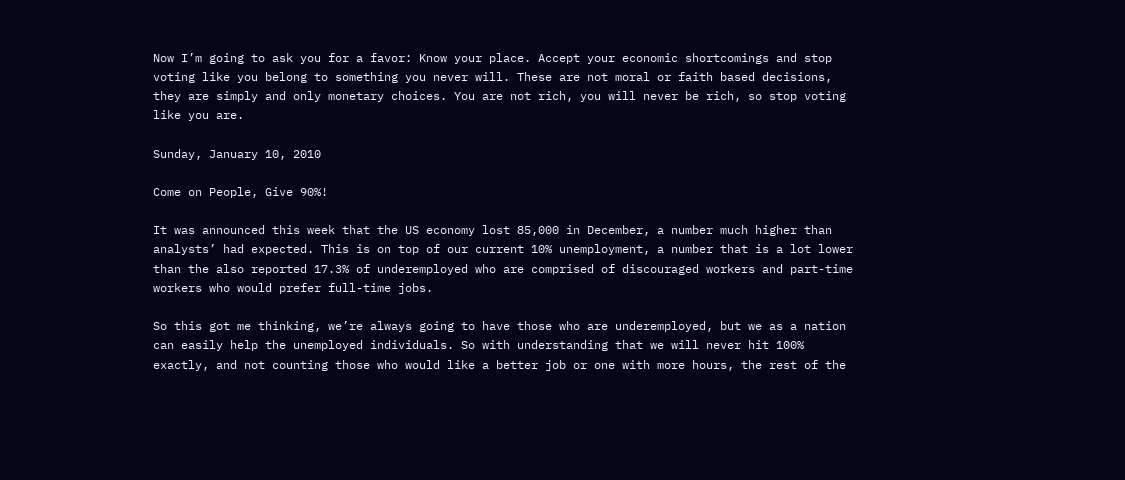Now I’m going to ask you for a favor: Know your place. Accept your economic shortcomings and stop voting like you belong to something you never will. These are not moral or faith based decisions, they are simply and only monetary choices. You are not rich, you will never be rich, so stop voting like you are.

Sunday, January 10, 2010

Come on People, Give 90%!

It was announced this week that the US economy lost 85,000 in December, a number much higher than analysts’ had expected. This is on top of our current 10% unemployment, a number that is a lot lower than the also reported 17.3% of underemployed who are comprised of discouraged workers and part-time workers who would prefer full-time jobs.

So this got me thinking, we’re always going to have those who are underemployed, but we as a nation can easily help the unemployed individuals. So with understanding that we will never hit 100% exactly, and not counting those who would like a better job or one with more hours, the rest of the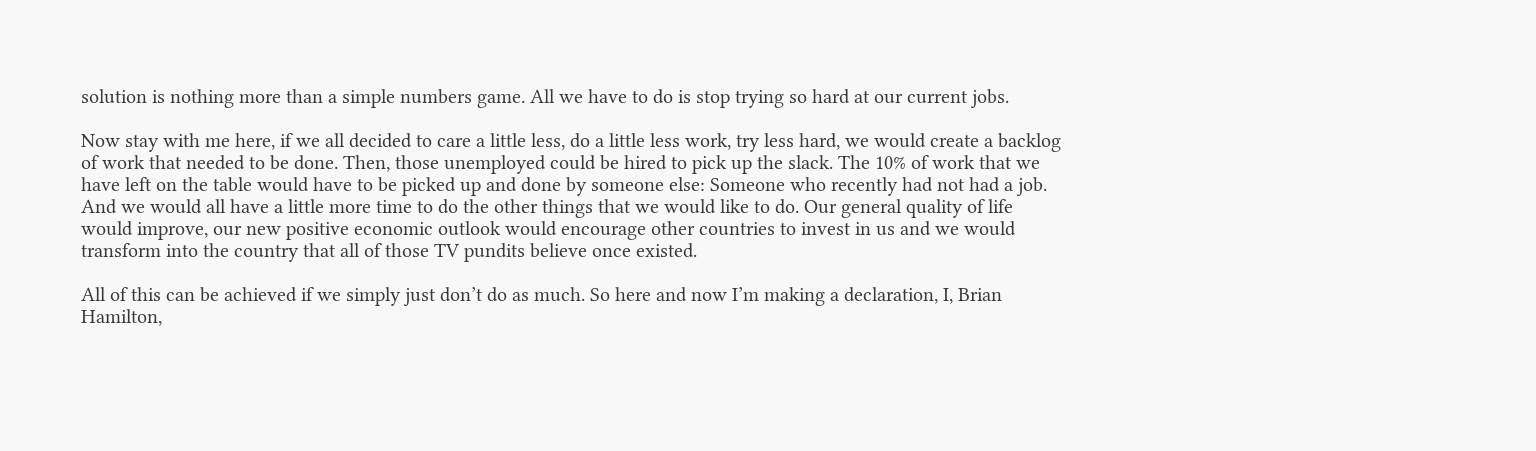solution is nothing more than a simple numbers game. All we have to do is stop trying so hard at our current jobs.

Now stay with me here, if we all decided to care a little less, do a little less work, try less hard, we would create a backlog of work that needed to be done. Then, those unemployed could be hired to pick up the slack. The 10% of work that we have left on the table would have to be picked up and done by someone else: Someone who recently had not had a job. And we would all have a little more time to do the other things that we would like to do. Our general quality of life would improve, our new positive economic outlook would encourage other countries to invest in us and we would transform into the country that all of those TV pundits believe once existed.

All of this can be achieved if we simply just don’t do as much. So here and now I’m making a declaration, I, Brian Hamilton,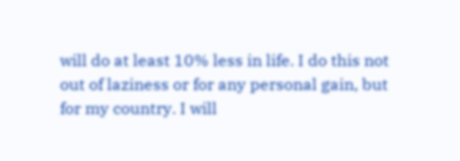will do at least 10% less in life. I do this not out of laziness or for any personal gain, but for my country. I will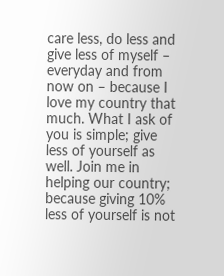care less, do less and give less of myself – everyday and from now on – because I love my country that much. What I ask of you is simple; give less of yourself as well. Join me in helping our country; because giving 10% less of yourself is not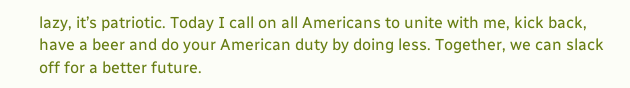lazy, it’s patriotic. Today I call on all Americans to unite with me, kick back, have a beer and do your American duty by doing less. Together, we can slack off for a better future.